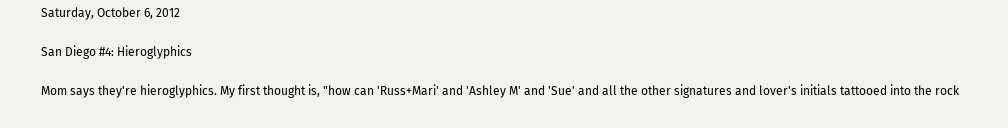Saturday, October 6, 2012

San Diego #4: Hieroglyphics

Mom says they're hieroglyphics. My first thought is, "how can 'Russ+Mari' and 'Ashley M' and 'Sue' and all the other signatures and lover's initials tattooed into the rock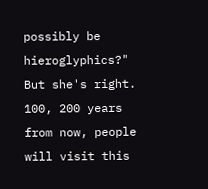possibly be hieroglyphics?" But she's right. 100, 200 years from now, people will visit this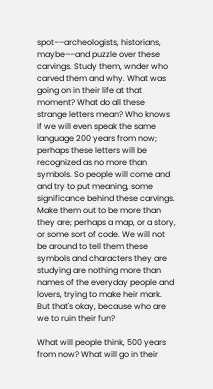spot––archeologists, historians, maybe––and puzzle over these carvings. Study them, wnder who carved them and why. What was going on in their life at that moment? What do all these strange letters mean? Who knows if we will even speak the same language 200 years from now; perhaps these letters will be recognized as no more than symbols. So people will come and and try to put meaning, some significance behind these carvings. Make them out to be more than they are; perhaps a map, or a story, or some sort of code. We will not be around to tell them these symbols and characters they are studying are nothing more than names of the everyday people and lovers, trying to make heir mark. But that's okay, because who are we to ruin their fun?

What will people think, 500 years from now? What will go in their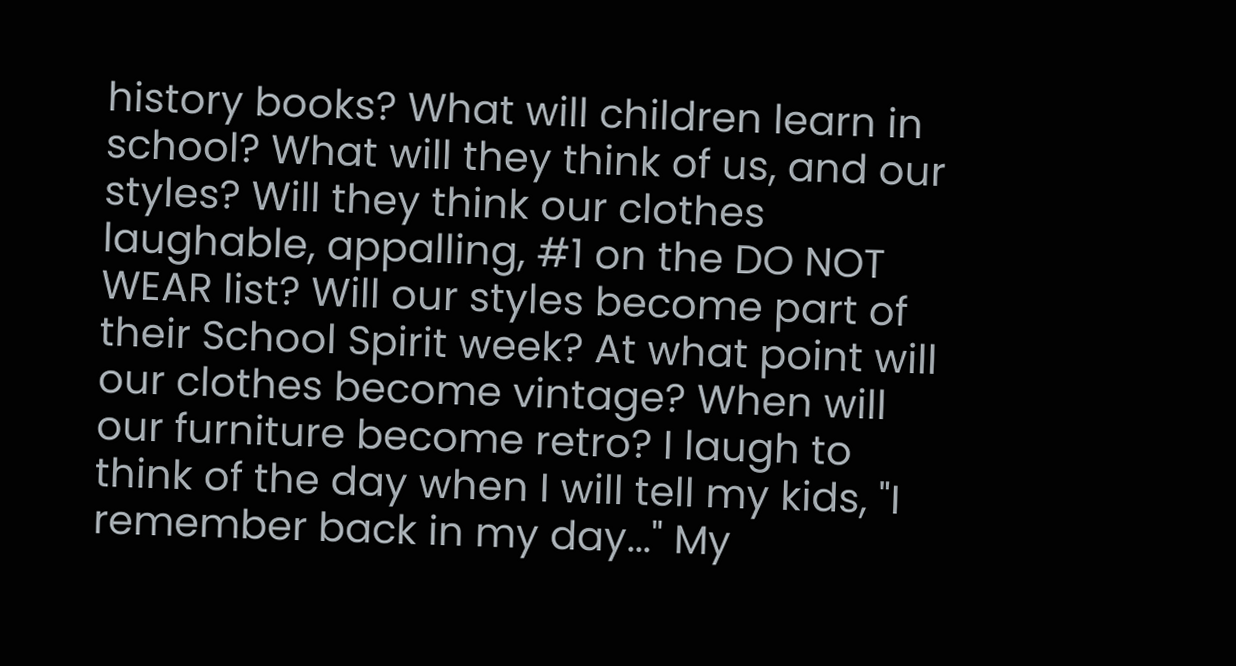history books? What will children learn in school? What will they think of us, and our styles? Will they think our clothes laughable, appalling, #1 on the DO NOT WEAR list? Will our styles become part of their School Spirit week? At what point will our clothes become vintage? When will our furniture become retro? I laugh to think of the day when I will tell my kids, "I remember back in my day..." My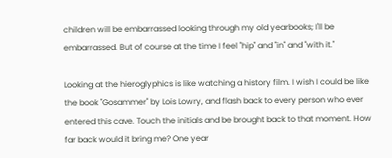children will be embarrassed looking through my old yearbooks; I'll be embarrassed. But of course at the time I feel "hip" and "in" and "with it."

Looking at the hieroglyphics is like watching a history film. I wish I could be like the book "Gosammer" by Lois Lowry, and flash back to every person who ever entered this cave. Touch the initials and be brought back to that moment. How far back would it bring me? One year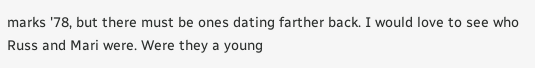marks '78, but there must be ones dating farther back. I would love to see who Russ and Mari were. Were they a young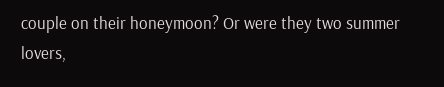couple on their honeymoon? Or were they two summer lovers,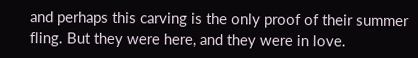and perhaps this carving is the only proof of their summer fling. But they were here, and they were in love.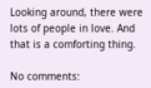Looking around, there were lots of people in love. And that is a comforting thing.

No comments: